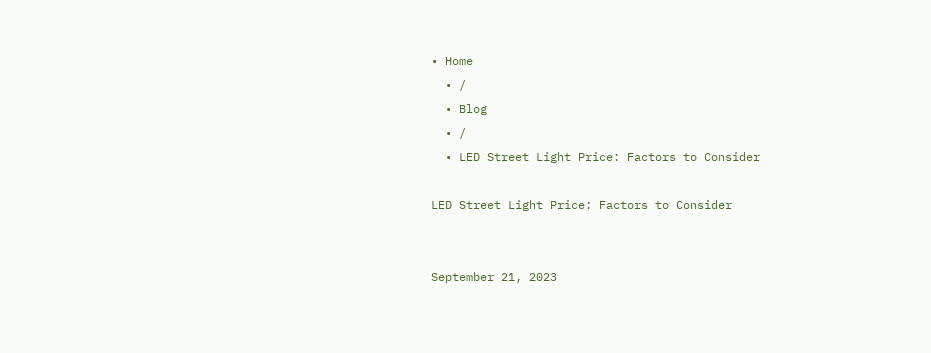• Home
  • /
  • Blog
  • /
  • LED Street Light Price: Factors to Consider

LED Street Light Price: Factors to Consider


September 21, 2023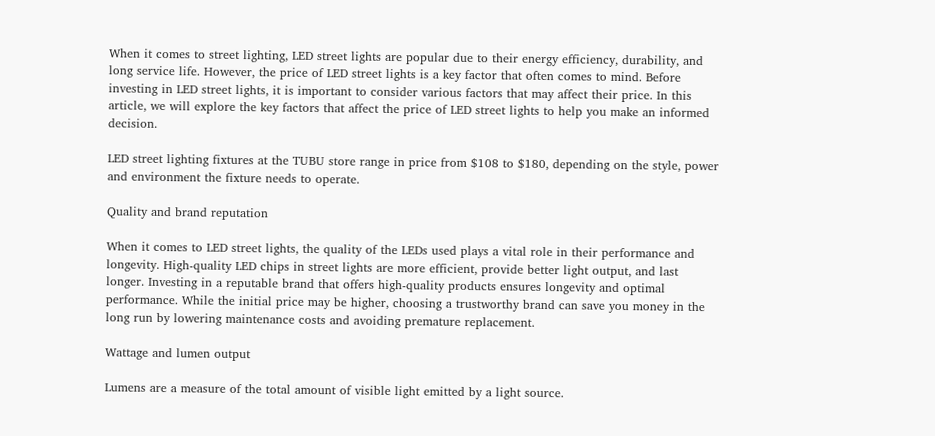When it comes to street lighting, LED street lights are popular due to their energy efficiency, durability, and long service life. However, the price of LED street lights is a key factor that often comes to mind. Before investing in LED street lights, it is important to consider various factors that may affect their price. In this article, we will explore the key factors that affect the price of LED street lights to help you make an informed decision.

LED street lighting fixtures at the TUBU store range in price from $108 to $180, depending on the style, power and environment the fixture needs to operate.

Quality and brand reputation

When it comes to LED street lights, the quality of the LEDs used plays a vital role in their performance and longevity. High-quality LED chips in street lights are more efficient, provide better light output, and last longer. Investing in a reputable brand that offers high-quality products ensures longevity and optimal performance. While the initial price may be higher, choosing a trustworthy brand can save you money in the long run by lowering maintenance costs and avoiding premature replacement.

Wattage and lumen output

Lumens are a measure of the total amount of visible light emitted by a light source.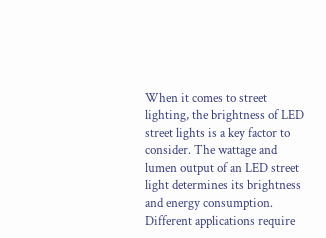When it comes to street lighting, the brightness of LED street lights is a key factor to consider. The wattage and lumen output of an LED street light determines its brightness and energy consumption. Different applications require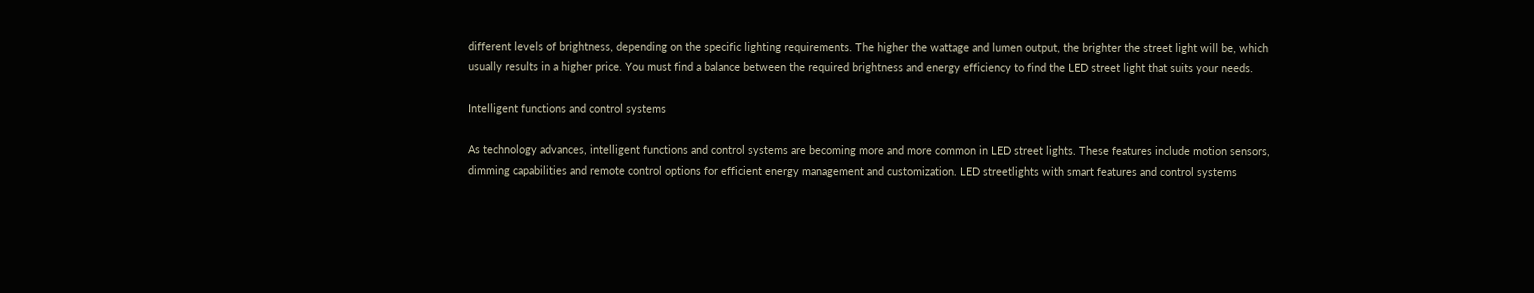different levels of brightness, depending on the specific lighting requirements. The higher the wattage and lumen output, the brighter the street light will be, which usually results in a higher price. You must find a balance between the required brightness and energy efficiency to find the LED street light that suits your needs.

Intelligent functions and control systems

As technology advances, intelligent functions and control systems are becoming more and more common in LED street lights. These features include motion sensors, dimming capabilities and remote control options for efficient energy management and customization. LED streetlights with smart features and control systems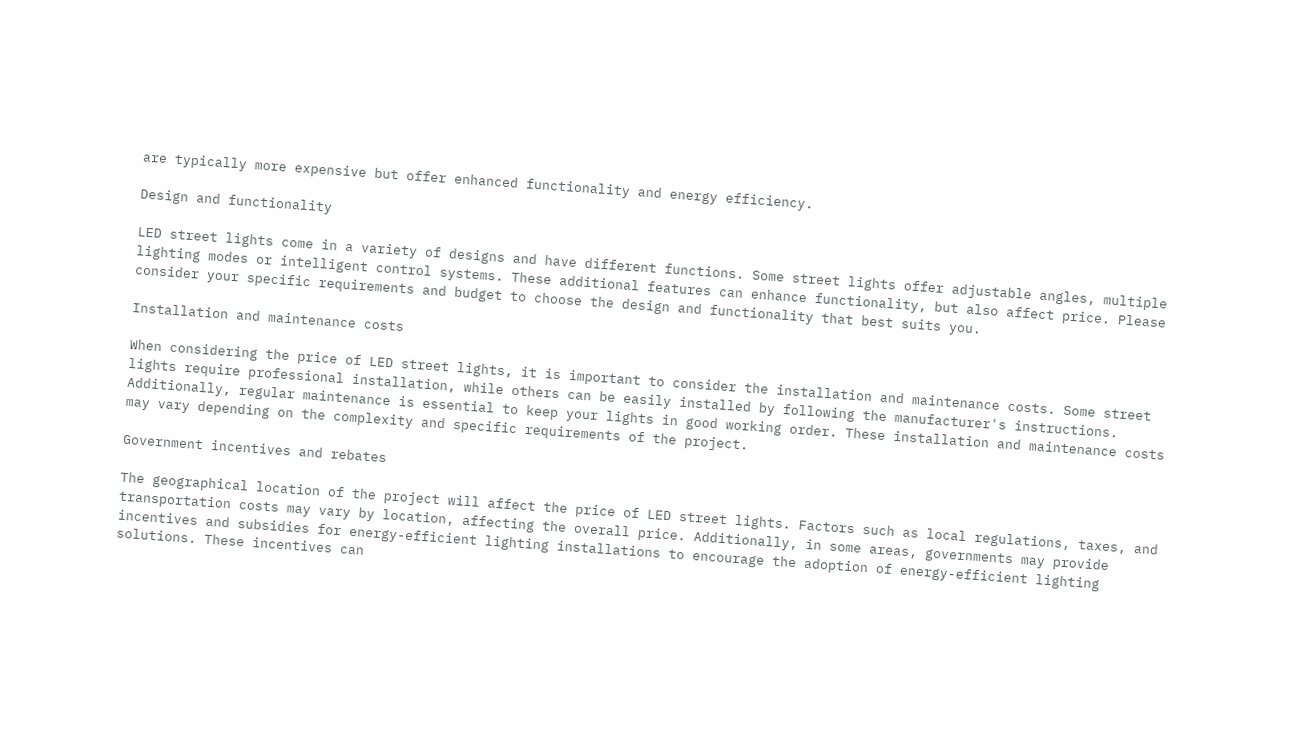are typically more expensive but offer enhanced functionality and energy efficiency.

Design and functionality

LED street lights come in a variety of designs and have different functions. Some street lights offer adjustable angles, multiple lighting modes or intelligent control systems. These additional features can enhance functionality, but also affect price. Please consider your specific requirements and budget to choose the design and functionality that best suits you.

Installation and maintenance costs

When considering the price of LED street lights, it is important to consider the installation and maintenance costs. Some street lights require professional installation, while others can be easily installed by following the manufacturer's instructions. Additionally, regular maintenance is essential to keep your lights in good working order. These installation and maintenance costs may vary depending on the complexity and specific requirements of the project.

Government incentives and rebates

The geographical location of the project will affect the price of LED street lights. Factors such as local regulations, taxes, and transportation costs may vary by location, affecting the overall price. Additionally, in some areas, governments may provide incentives and subsidies for energy-efficient lighting installations to encourage the adoption of energy-efficient lighting solutions. These incentives can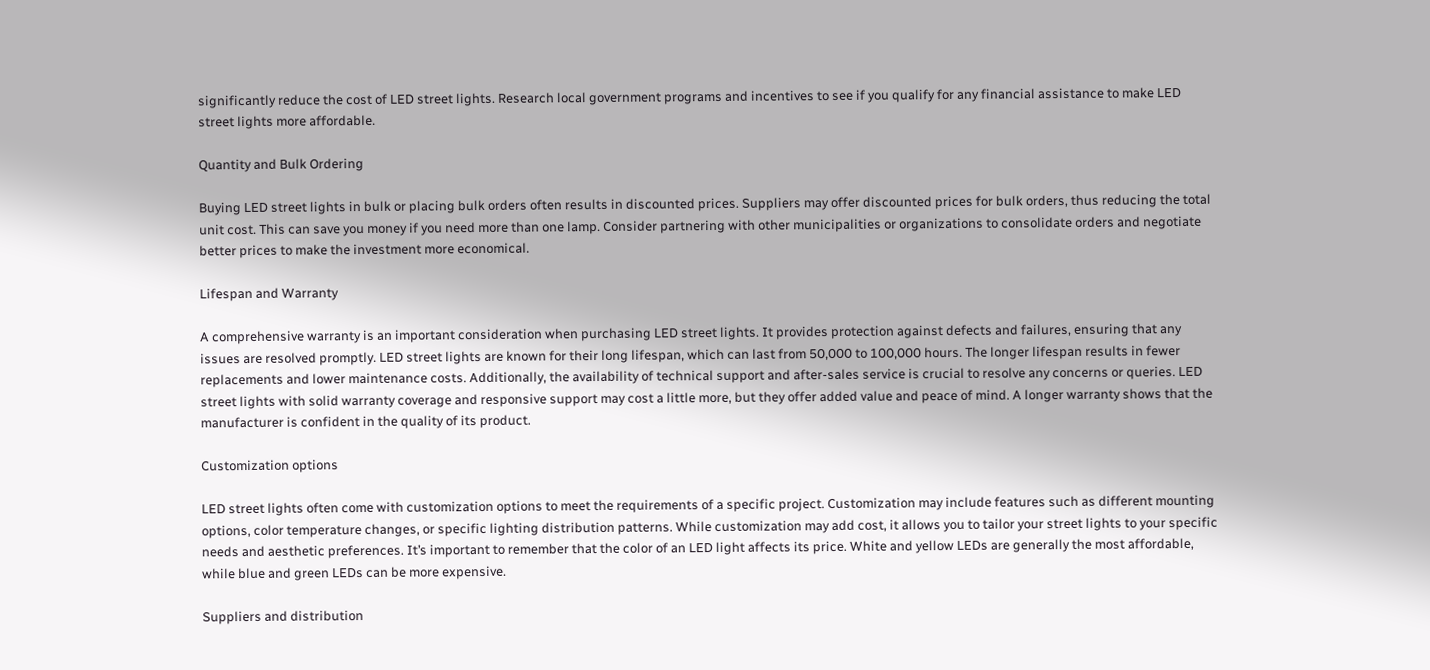significantly reduce the cost of LED street lights. Research local government programs and incentives to see if you qualify for any financial assistance to make LED street lights more affordable.

Quantity and Bulk Ordering

Buying LED street lights in bulk or placing bulk orders often results in discounted prices. Suppliers may offer discounted prices for bulk orders, thus reducing the total unit cost. This can save you money if you need more than one lamp. Consider partnering with other municipalities or organizations to consolidate orders and negotiate better prices to make the investment more economical.

Lifespan and Warranty

A comprehensive warranty is an important consideration when purchasing LED street lights. It provides protection against defects and failures, ensuring that any issues are resolved promptly. LED street lights are known for their long lifespan, which can last from 50,000 to 100,000 hours. The longer lifespan results in fewer replacements and lower maintenance costs. Additionally, the availability of technical support and after-sales service is crucial to resolve any concerns or queries. LED street lights with solid warranty coverage and responsive support may cost a little more, but they offer added value and peace of mind. A longer warranty shows that the manufacturer is confident in the quality of its product.

Customization options

LED street lights often come with customization options to meet the requirements of a specific project. Customization may include features such as different mounting options, color temperature changes, or specific lighting distribution patterns. While customization may add cost, it allows you to tailor your street lights to your specific needs and aesthetic preferences. It’s important to remember that the color of an LED light affects its price. White and yellow LEDs are generally the most affordable, while blue and green LEDs can be more expensive.

Suppliers and distribution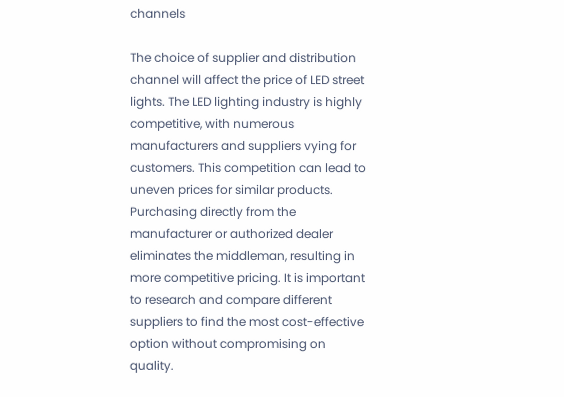channels

The choice of supplier and distribution channel will affect the price of LED street lights. The LED lighting industry is highly competitive, with numerous manufacturers and suppliers vying for customers. This competition can lead to uneven prices for similar products. Purchasing directly from the manufacturer or authorized dealer eliminates the middleman, resulting in more competitive pricing. It is important to research and compare different suppliers to find the most cost-effective option without compromising on quality.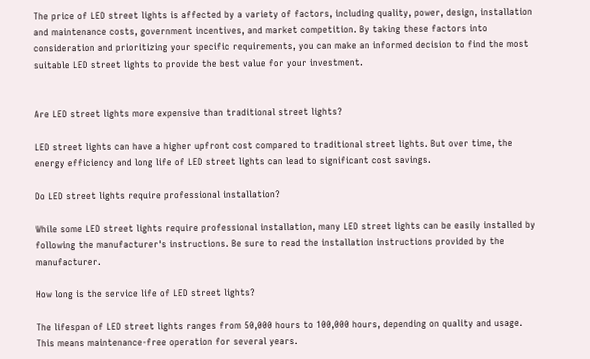The price of LED street lights is affected by a variety of factors, including quality, power, design, installation and maintenance costs, government incentives, and market competition. By taking these factors into consideration and prioritizing your specific requirements, you can make an informed decision to find the most suitable LED street lights to provide the best value for your investment.


Are LED street lights more expensive than traditional street lights?

LED street lights can have a higher upfront cost compared to traditional street lights. But over time, the energy efficiency and long life of LED street lights can lead to significant cost savings.

Do LED street lights require professional installation?

While some LED street lights require professional installation, many LED street lights can be easily installed by following the manufacturer's instructions. Be sure to read the installation instructions provided by the manufacturer.

How long is the service life of LED street lights?

The lifespan of LED street lights ranges from 50,000 hours to 100,000 hours, depending on quality and usage. This means maintenance-free operation for several years.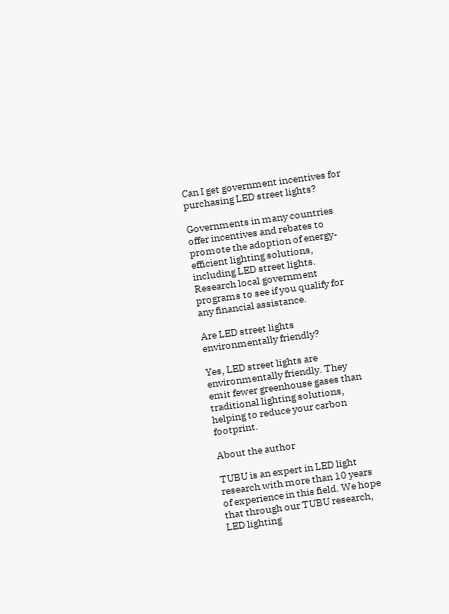Can I get government incentives for purchasing LED street lights?

Governments in many countries offer incentives and rebates to promote the adoption of energy-efficient lighting solutions, including LED street lights. Research local government programs to see if you qualify for any financial assistance.

Are LED street lights environmentally friendly?

Yes, LED street lights are environmentally friendly. They emit fewer greenhouse gases than traditional lighting solutions, helping to reduce your carbon footprint.

About the author

TUBU is an expert in LED light research with more than 10 years of experience in this field. We hope that through our TUBU research, LED lighting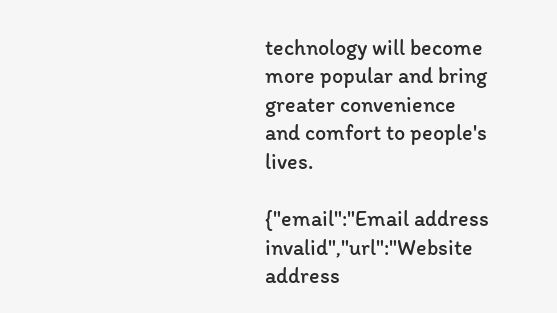technology will become more popular and bring greater convenience and comfort to people's lives.

{"email":"Email address invalid","url":"Website address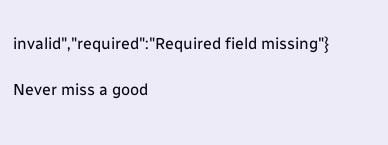invalid","required":"Required field missing"}

Never miss a good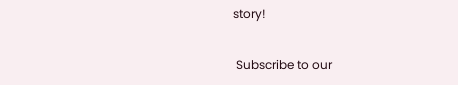story!

 Subscribe to our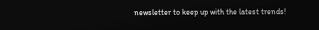newsletter to keep up with the latest trends!